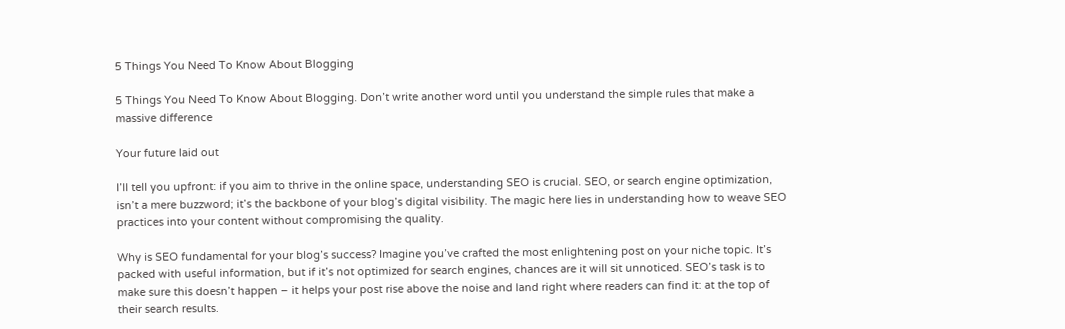5 Things You Need To Know About Blogging

5 Things You Need To Know About Blogging. Don’t write another word until you understand the simple rules that make a massive difference

Your future laid out

I’ll tell you upfront: if you aim to thrive in the online space, understanding SEO is crucial. SEO, or search engine optimization, isn’t a mere buzzword; it’s the backbone of your blog’s digital visibility. The magic here lies in understanding how to weave SEO practices into your content without compromising the quality.

Why is SEO fundamental for your blog’s success? Imagine you’ve crafted the most enlightening post on your niche topic. It’s packed with useful information, but if it’s not optimized for search engines, chances are it will sit unnoticed. SEO’s task is to make sure this doesn’t happen – it helps your post rise above the noise and land right where readers can find it: at the top of their search results.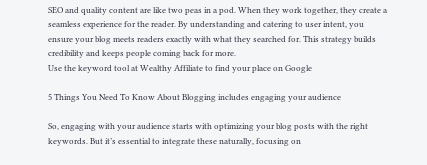SEO and quality content are like two peas in a pod. When they work together, they create a seamless experience for the reader. By understanding and catering to user intent, you ensure your blog meets readers exactly with what they searched for. This strategy builds credibility and keeps people coming back for more.
Use the keyword tool at Wealthy Affiliate to find your place on Google

5 Things You Need To Know About Blogging includes engaging your audience

So, engaging with your audience starts with optimizing your blog posts with the right keywords. But it’s essential to integrate these naturally, focusing on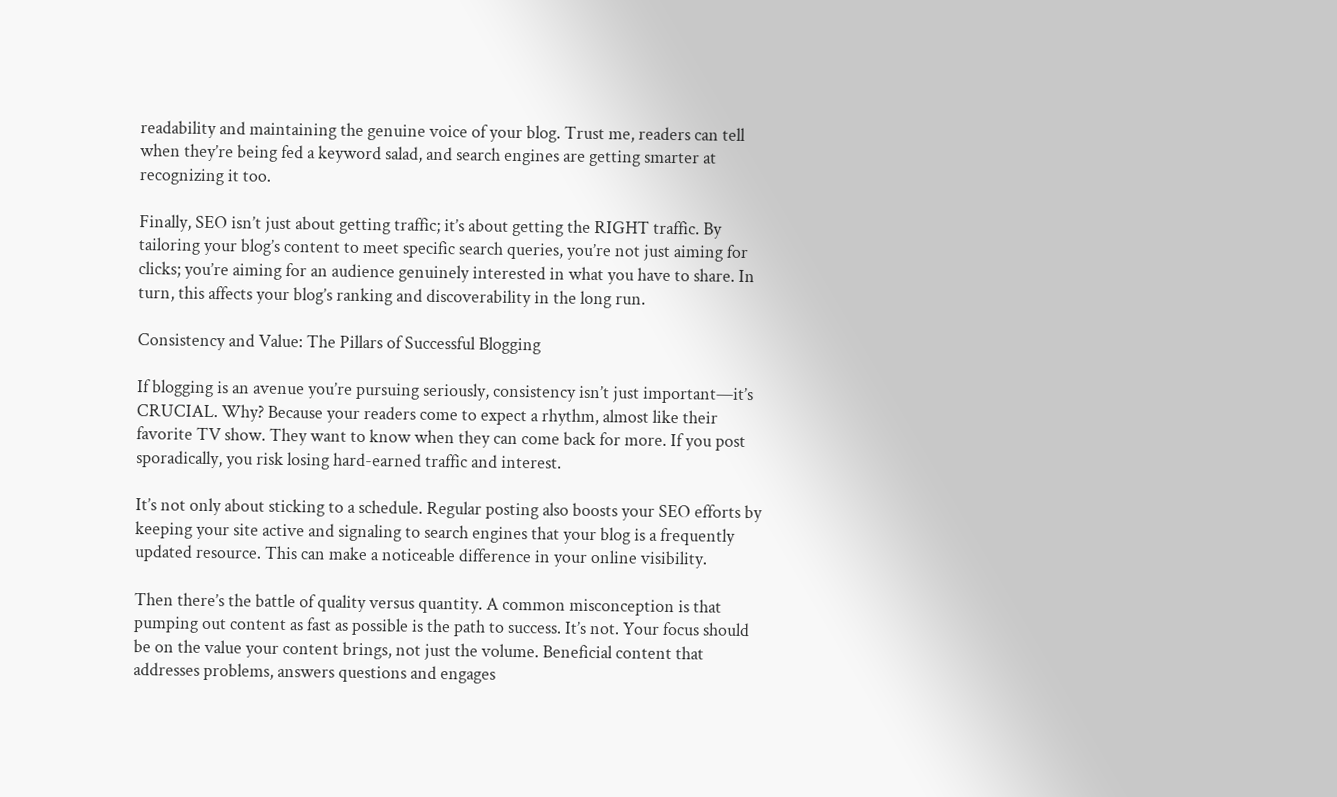readability and maintaining the genuine voice of your blog. Trust me, readers can tell when they’re being fed a keyword salad, and search engines are getting smarter at recognizing it too.

Finally, SEO isn’t just about getting traffic; it’s about getting the RIGHT traffic. By tailoring your blog’s content to meet specific search queries, you’re not just aiming for clicks; you’re aiming for an audience genuinely interested in what you have to share. In turn, this affects your blog’s ranking and discoverability in the long run.

Consistency and Value: The Pillars of Successful Blogging

If blogging is an avenue you’re pursuing seriously, consistency isn’t just important—it’s CRUCIAL. Why? Because your readers come to expect a rhythm, almost like their favorite TV show. They want to know when they can come back for more. If you post sporadically, you risk losing hard-earned traffic and interest.

It’s not only about sticking to a schedule. Regular posting also boosts your SEO efforts by keeping your site active and signaling to search engines that your blog is a frequently updated resource. This can make a noticeable difference in your online visibility.

Then there’s the battle of quality versus quantity. A common misconception is that pumping out content as fast as possible is the path to success. It’s not. Your focus should be on the value your content brings, not just the volume. Beneficial content that addresses problems, answers questions and engages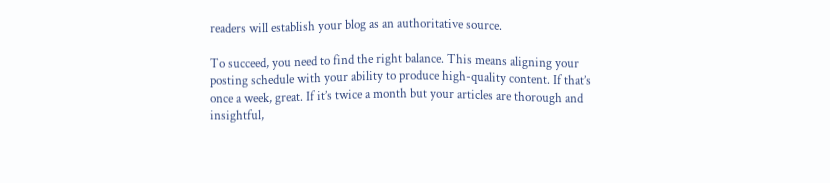readers will establish your blog as an authoritative source.

To succeed, you need to find the right balance. This means aligning your posting schedule with your ability to produce high-quality content. If that’s once a week, great. If it’s twice a month but your articles are thorough and insightful,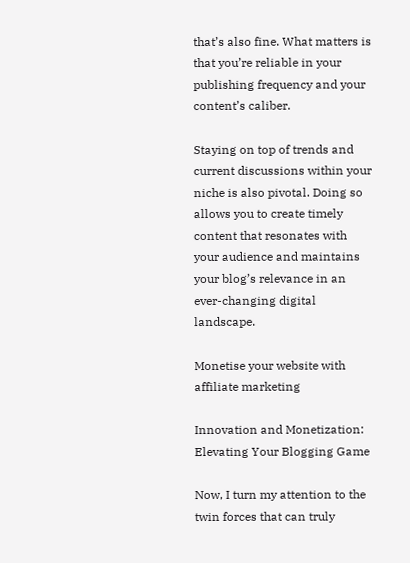that’s also fine. What matters is that you’re reliable in your publishing frequency and your content’s caliber.

Staying on top of trends and current discussions within your niche is also pivotal. Doing so allows you to create timely content that resonates with your audience and maintains your blog’s relevance in an ever-changing digital landscape.

Monetise your website with affiliate marketing

Innovation and Monetization: Elevating Your Blogging Game

Now, I turn my attention to the twin forces that can truly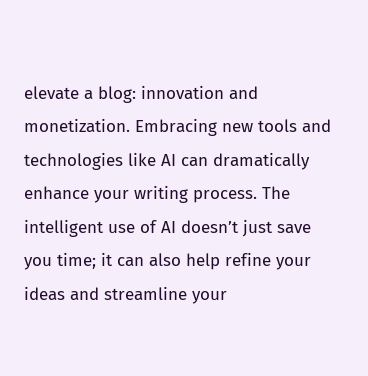elevate a blog: innovation and monetization. Embracing new tools and technologies like AI can dramatically enhance your writing process. The intelligent use of AI doesn’t just save you time; it can also help refine your ideas and streamline your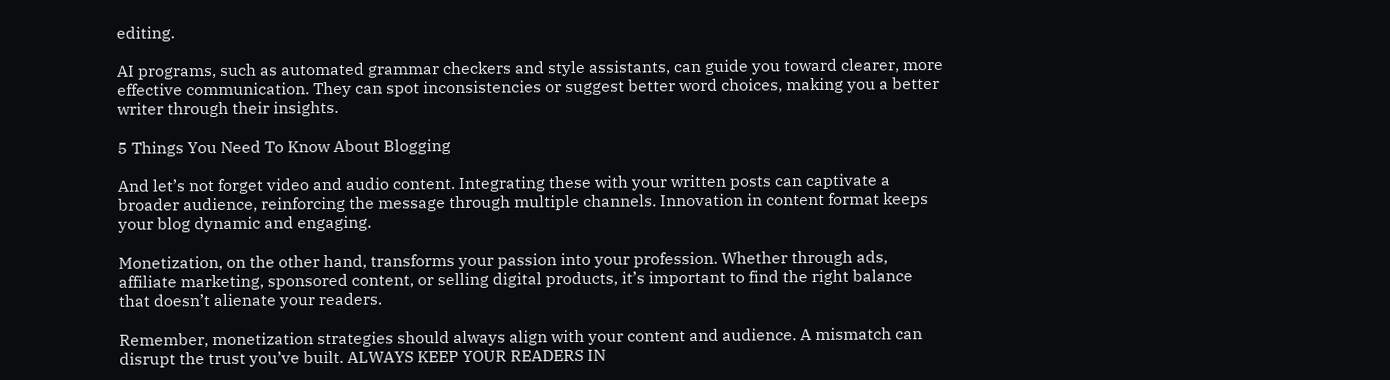editing.

AI programs, such as automated grammar checkers and style assistants, can guide you toward clearer, more effective communication. They can spot inconsistencies or suggest better word choices, making you a better writer through their insights.

5 Things You Need To Know About Blogging

And let’s not forget video and audio content. Integrating these with your written posts can captivate a broader audience, reinforcing the message through multiple channels. Innovation in content format keeps your blog dynamic and engaging.

Monetization, on the other hand, transforms your passion into your profession. Whether through ads, affiliate marketing, sponsored content, or selling digital products, it’s important to find the right balance that doesn’t alienate your readers.

Remember, monetization strategies should always align with your content and audience. A mismatch can disrupt the trust you’ve built. ALWAYS KEEP YOUR READERS IN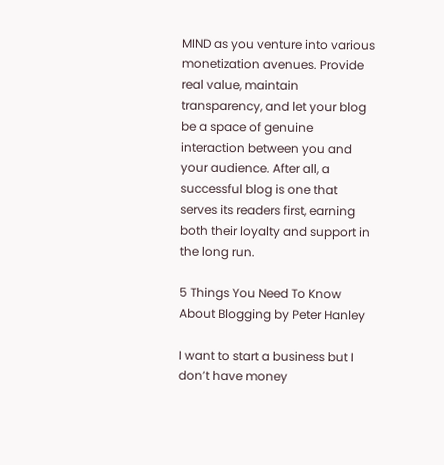MIND as you venture into various monetization avenues. Provide real value, maintain transparency, and let your blog be a space of genuine interaction between you and your audience. After all, a successful blog is one that serves its readers first, earning both their loyalty and support in the long run.

5 Things You Need To Know About Blogging by Peter Hanley

I want to start a business but I don’t have money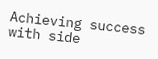Achieving success with side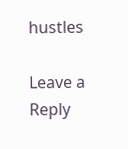hustles

Leave a Reply